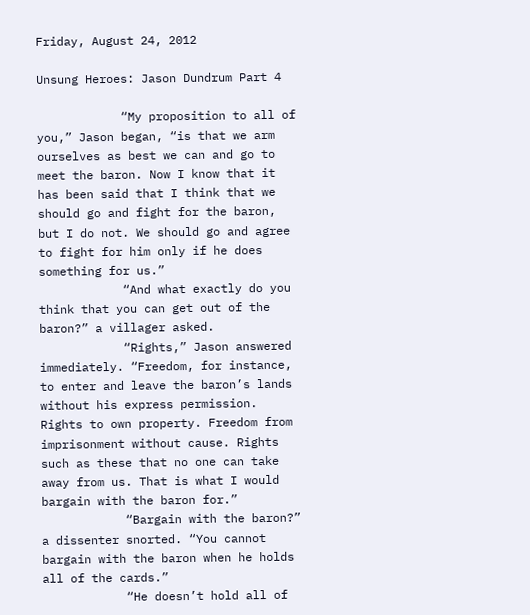Friday, August 24, 2012

Unsung Heroes: Jason Dundrum Part 4

            “My proposition to all of you,” Jason began, “is that we arm ourselves as best we can and go to meet the baron. Now I know that it has been said that I think that we should go and fight for the baron, but I do not. We should go and agree to fight for him only if he does something for us.”
            “And what exactly do you think that you can get out of the baron?” a villager asked.
            “Rights,” Jason answered immediately. “Freedom, for instance, to enter and leave the baron’s lands without his express permission. Rights to own property. Freedom from imprisonment without cause. Rights such as these that no one can take away from us. That is what I would bargain with the baron for.”
            “Bargain with the baron?” a dissenter snorted. “You cannot bargain with the baron when he holds all of the cards.”
            “He doesn’t hold all of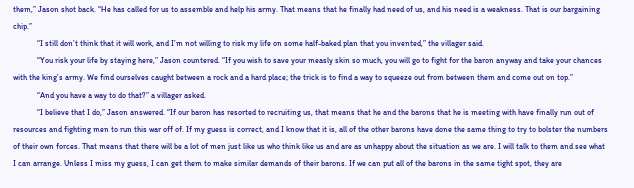them,” Jason shot back. “He has called for us to assemble and help his army. That means that he finally had need of us, and his need is a weakness. That is our bargaining chip.”
            “I still don’t think that it will work, and I’m not willing to risk my life on some half-baked plan that you invented,” the villager said.
            “You risk your life by staying here,” Jason countered. “If you wish to save your measly skin so much, you will go to fight for the baron anyway and take your chances with the king’s army. We find ourselves caught between a rock and a hard place; the trick is to find a way to squeeze out from between them and come out on top.”
            “And you have a way to do that?” a villager asked.
            “I believe that I do,” Jason answered. “If our baron has resorted to recruiting us, that means that he and the barons that he is meeting with have finally run out of resources and fighting men to run this war off of. If my guess is correct, and I know that it is, all of the other barons have done the same thing to try to bolster the numbers of their own forces. That means that there will be a lot of men just like us who think like us and are as unhappy about the situation as we are. I will talk to them and see what I can arrange. Unless I miss my guess, I can get them to make similar demands of their barons. If we can put all of the barons in the same tight spot, they are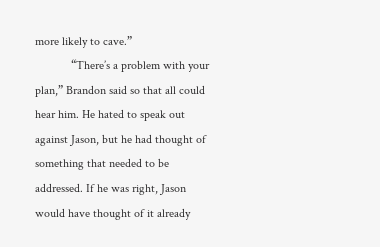more likely to cave.”
            “There’s a problem with your plan,” Brandon said so that all could hear him. He hated to speak out against Jason, but he had thought of something that needed to be addressed. If he was right, Jason would have thought of it already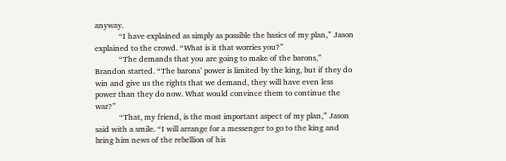anyway.
            “I have explained as simply as possible the basics of my plan,” Jason explained to the crowd. “What is it that worries you?”
            “The demands that you are going to make of the barons,” Brandon started. “The barons’ power is limited by the king, but if they do win and give us the rights that we demand, they will have even less power than they do now. What would convince them to continue the war?”
            “That, my friend, is the most important aspect of my plan,” Jason said with a smile. “I will arrange for a messenger to go to the king and bring him news of the rebellion of his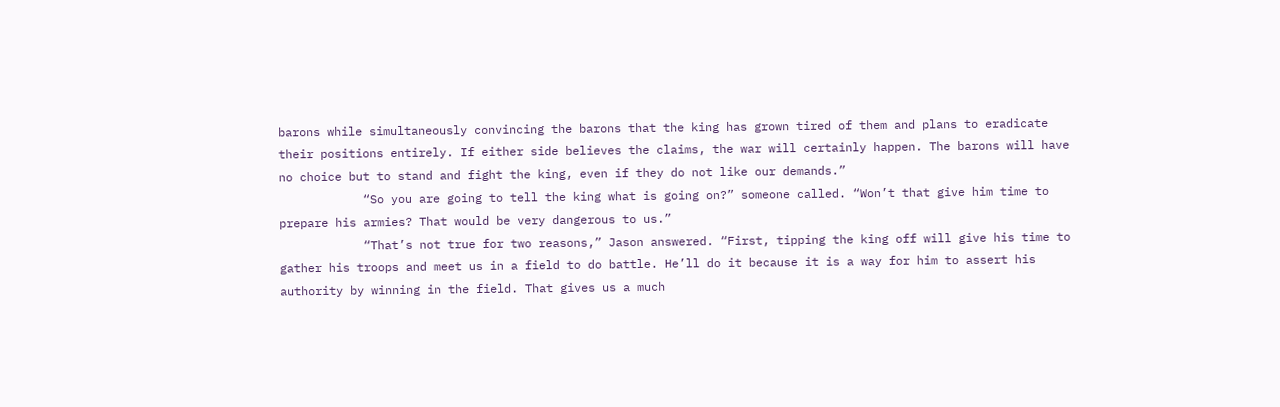barons while simultaneously convincing the barons that the king has grown tired of them and plans to eradicate their positions entirely. If either side believes the claims, the war will certainly happen. The barons will have no choice but to stand and fight the king, even if they do not like our demands.”
            “So you are going to tell the king what is going on?” someone called. “Won’t that give him time to prepare his armies? That would be very dangerous to us.”
            “That’s not true for two reasons,” Jason answered. “First, tipping the king off will give his time to gather his troops and meet us in a field to do battle. He’ll do it because it is a way for him to assert his authority by winning in the field. That gives us a much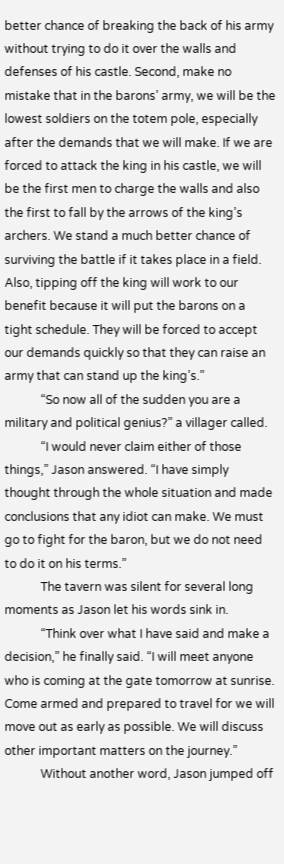better chance of breaking the back of his army without trying to do it over the walls and defenses of his castle. Second, make no mistake that in the barons’ army, we will be the lowest soldiers on the totem pole, especially after the demands that we will make. If we are forced to attack the king in his castle, we will be the first men to charge the walls and also the first to fall by the arrows of the king’s archers. We stand a much better chance of surviving the battle if it takes place in a field. Also, tipping off the king will work to our benefit because it will put the barons on a tight schedule. They will be forced to accept our demands quickly so that they can raise an army that can stand up the king’s.”
            “So now all of the sudden you are a military and political genius?” a villager called.
            “I would never claim either of those things,” Jason answered. “I have simply thought through the whole situation and made conclusions that any idiot can make. We must go to fight for the baron, but we do not need to do it on his terms.”
            The tavern was silent for several long moments as Jason let his words sink in.
            “Think over what I have said and make a decision,” he finally said. “I will meet anyone who is coming at the gate tomorrow at sunrise. Come armed and prepared to travel for we will move out as early as possible. We will discuss other important matters on the journey.”
            Without another word, Jason jumped off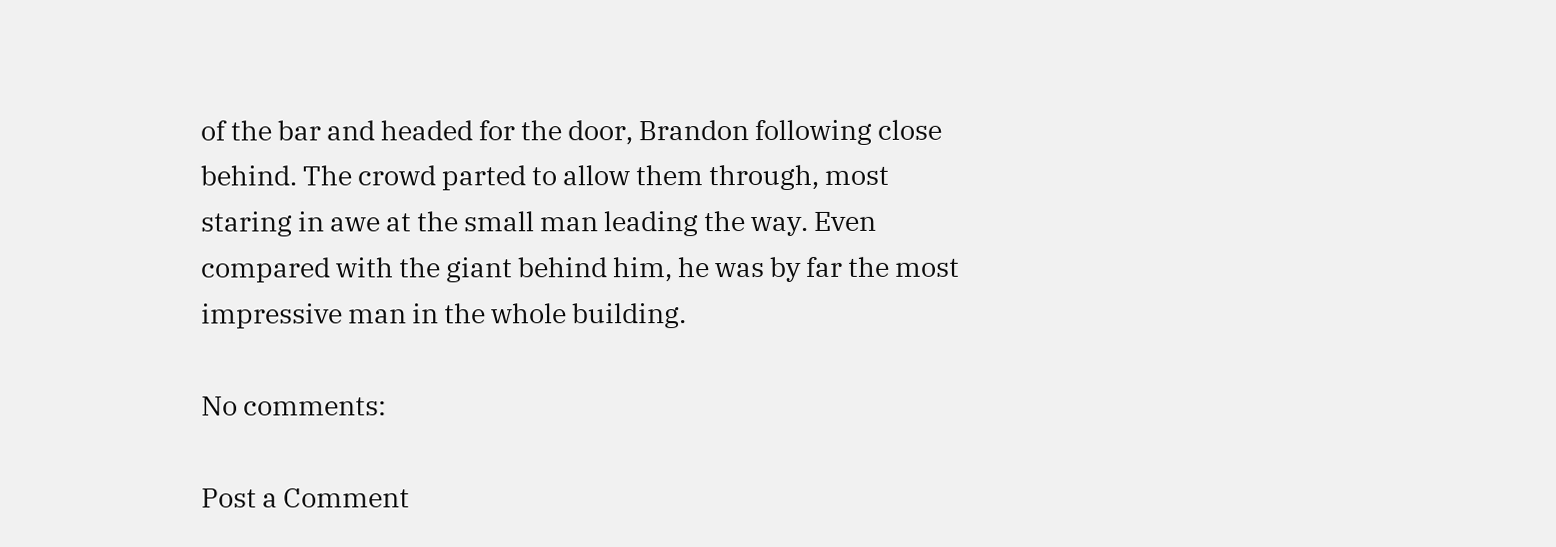of the bar and headed for the door, Brandon following close behind. The crowd parted to allow them through, most staring in awe at the small man leading the way. Even compared with the giant behind him, he was by far the most impressive man in the whole building.

No comments:

Post a Comment